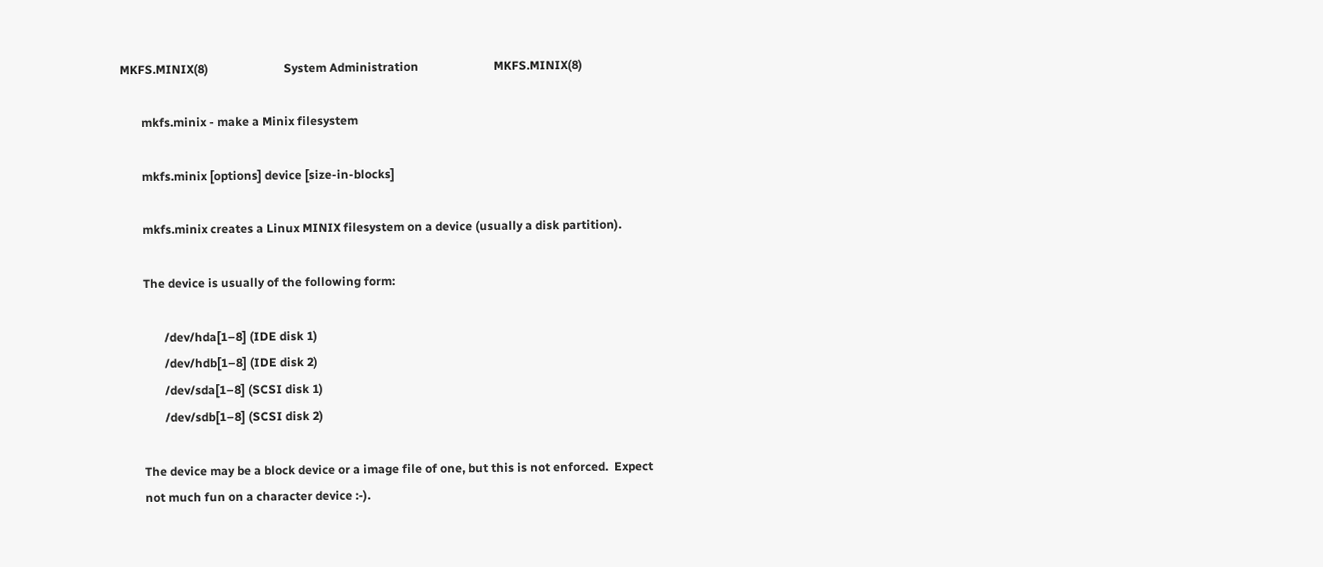MKFS.MINIX(8)                         System Administration                         MKFS.MINIX(8)

       mkfs.minix - make a Minix filesystem

       mkfs.minix [options] device [size-in-blocks]

       mkfs.minix creates a Linux MINIX filesystem on a device (usually a disk partition).

       The device is usually of the following form:

              /dev/hda[1–8] (IDE disk 1)
              /dev/hdb[1–8] (IDE disk 2)
              /dev/sda[1–8] (SCSI disk 1)
              /dev/sdb[1–8] (SCSI disk 2)

       The device may be a block device or a image file of one, but this is not enforced.  Expect
       not much fun on a character device :-).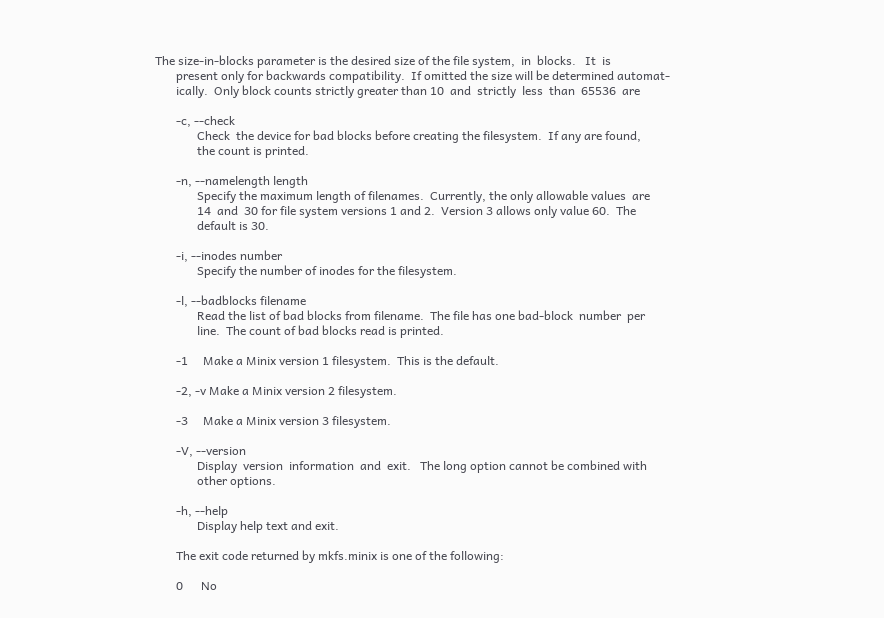The size-in-blocks parameter is the desired size of the file system,  in  blocks.   It  is
       present only for backwards compatibility.  If omitted the size will be determined automat‐
       ically.  Only block counts strictly greater than 10  and  strictly  less  than  65536  are

       -c, --check
              Check  the device for bad blocks before creating the filesystem.  If any are found,
              the count is printed.

       -n, --namelength length
              Specify the maximum length of filenames.  Currently, the only allowable values  are
              14  and  30 for file system versions 1 and 2.  Version 3 allows only value 60.  The
              default is 30.

       -i, --inodes number
              Specify the number of inodes for the filesystem.

       -l, --badblocks filename
              Read the list of bad blocks from filename.  The file has one bad-block  number  per
              line.  The count of bad blocks read is printed.

       -1     Make a Minix version 1 filesystem.  This is the default.

       -2, -v Make a Minix version 2 filesystem.

       -3     Make a Minix version 3 filesystem.

       -V, --version
              Display  version  information  and  exit.   The long option cannot be combined with
              other options.

       -h, --help
              Display help text and exit.

       The exit code returned by mkfs.minix is one of the following:

       0      No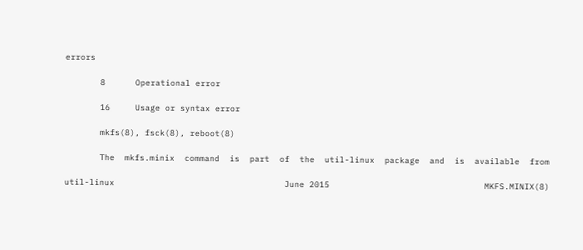errors

       8      Operational error

       16     Usage or syntax error

       mkfs(8), fsck(8), reboot(8)

       The  mkfs.minix  command  is  part  of  the  util-linux  package  and  is  available  from

util-linux                                  June 2015                               MKFS.MINIX(8)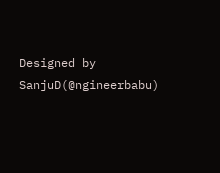Designed by SanjuD(@ngineerbabu)